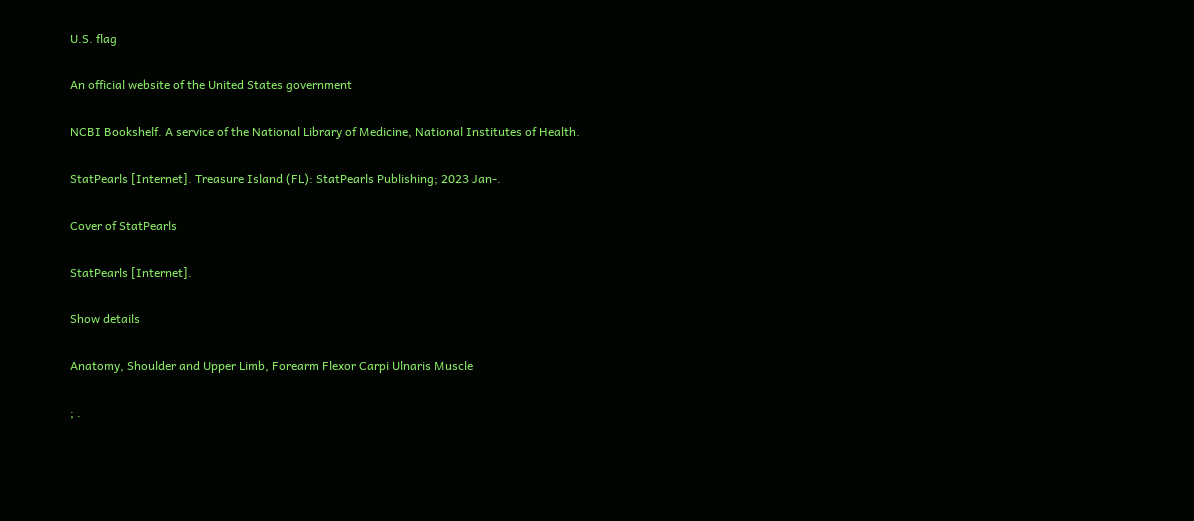U.S. flag

An official website of the United States government

NCBI Bookshelf. A service of the National Library of Medicine, National Institutes of Health.

StatPearls [Internet]. Treasure Island (FL): StatPearls Publishing; 2023 Jan-.

Cover of StatPearls

StatPearls [Internet].

Show details

Anatomy, Shoulder and Upper Limb, Forearm Flexor Carpi Ulnaris Muscle

; .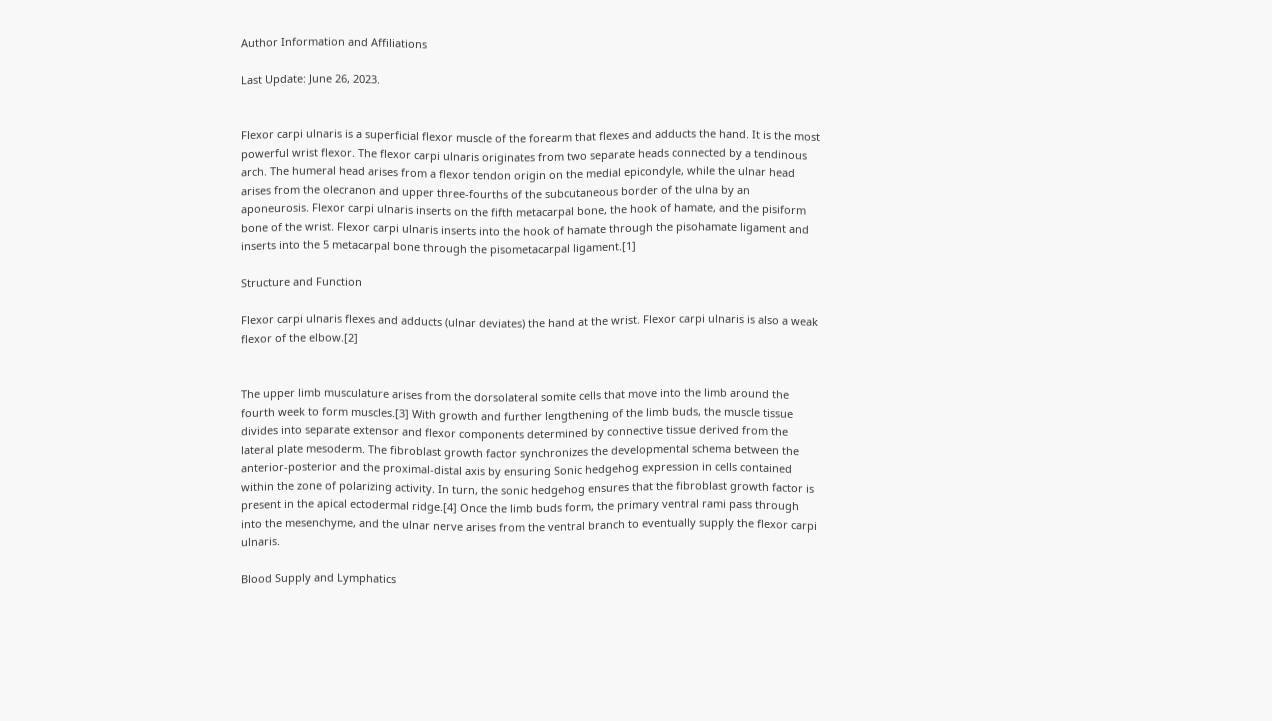Author Information and Affiliations

Last Update: June 26, 2023.


Flexor carpi ulnaris is a superficial flexor muscle of the forearm that flexes and adducts the hand. It is the most powerful wrist flexor. The flexor carpi ulnaris originates from two separate heads connected by a tendinous arch. The humeral head arises from a flexor tendon origin on the medial epicondyle, while the ulnar head arises from the olecranon and upper three-fourths of the subcutaneous border of the ulna by an aponeurosis. Flexor carpi ulnaris inserts on the fifth metacarpal bone, the hook of hamate, and the pisiform bone of the wrist. Flexor carpi ulnaris inserts into the hook of hamate through the pisohamate ligament and inserts into the 5 metacarpal bone through the pisometacarpal ligament.[1]

Structure and Function

Flexor carpi ulnaris flexes and adducts (ulnar deviates) the hand at the wrist. Flexor carpi ulnaris is also a weak flexor of the elbow.[2]


The upper limb musculature arises from the dorsolateral somite cells that move into the limb around the fourth week to form muscles.[3] With growth and further lengthening of the limb buds, the muscle tissue divides into separate extensor and flexor components determined by connective tissue derived from the lateral plate mesoderm. The fibroblast growth factor synchronizes the developmental schema between the anterior-posterior and the proximal-distal axis by ensuring Sonic hedgehog expression in cells contained within the zone of polarizing activity. In turn, the sonic hedgehog ensures that the fibroblast growth factor is present in the apical ectodermal ridge.[4] Once the limb buds form, the primary ventral rami pass through into the mesenchyme, and the ulnar nerve arises from the ventral branch to eventually supply the flexor carpi ulnaris.

Blood Supply and Lymphatics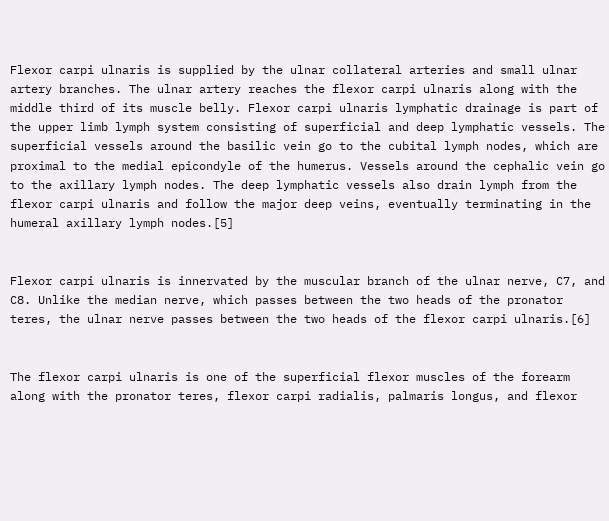Flexor carpi ulnaris is supplied by the ulnar collateral arteries and small ulnar artery branches. The ulnar artery reaches the flexor carpi ulnaris along with the middle third of its muscle belly. Flexor carpi ulnaris lymphatic drainage is part of the upper limb lymph system consisting of superficial and deep lymphatic vessels. The superficial vessels around the basilic vein go to the cubital lymph nodes, which are proximal to the medial epicondyle of the humerus. Vessels around the cephalic vein go to the axillary lymph nodes. The deep lymphatic vessels also drain lymph from the flexor carpi ulnaris and follow the major deep veins, eventually terminating in the humeral axillary lymph nodes.[5]


Flexor carpi ulnaris is innervated by the muscular branch of the ulnar nerve, C7, and C8. Unlike the median nerve, which passes between the two heads of the pronator teres, the ulnar nerve passes between the two heads of the flexor carpi ulnaris.[6]


The flexor carpi ulnaris is one of the superficial flexor muscles of the forearm along with the pronator teres, flexor carpi radialis, palmaris longus, and flexor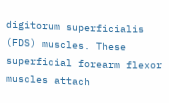digitorum superficialis (FDS) muscles. These superficial forearm flexor muscles attach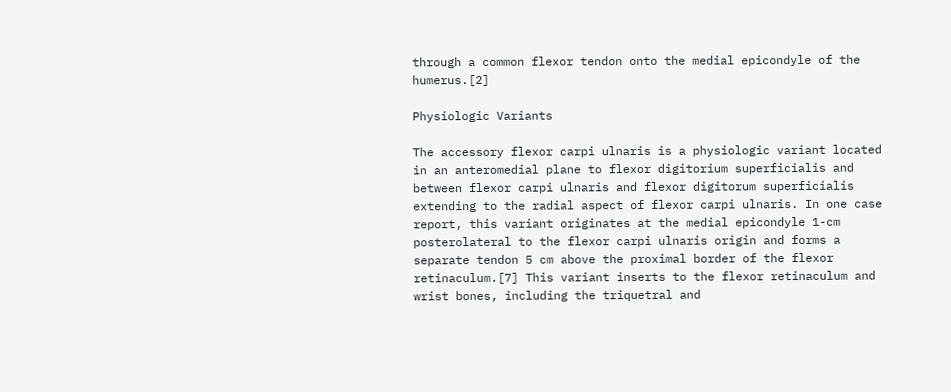through a common flexor tendon onto the medial epicondyle of the humerus.[2]

Physiologic Variants

The accessory flexor carpi ulnaris is a physiologic variant located in an anteromedial plane to flexor digitorium superficialis and between flexor carpi ulnaris and flexor digitorum superficialis extending to the radial aspect of flexor carpi ulnaris. In one case report, this variant originates at the medial epicondyle 1-cm posterolateral to the flexor carpi ulnaris origin and forms a separate tendon 5 cm above the proximal border of the flexor retinaculum.[7] This variant inserts to the flexor retinaculum and wrist bones, including the triquetral and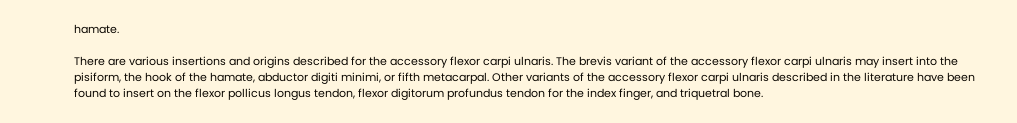hamate.

There are various insertions and origins described for the accessory flexor carpi ulnaris. The brevis variant of the accessory flexor carpi ulnaris may insert into the pisiform, the hook of the hamate, abductor digiti minimi, or fifth metacarpal. Other variants of the accessory flexor carpi ulnaris described in the literature have been found to insert on the flexor pollicus longus tendon, flexor digitorum profundus tendon for the index finger, and triquetral bone.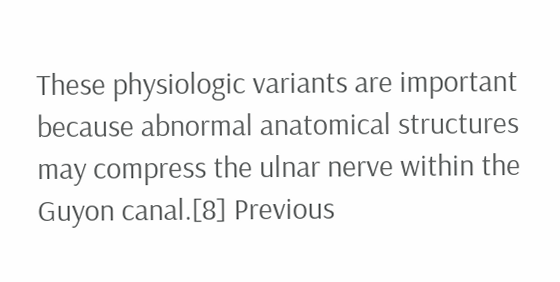These physiologic variants are important because abnormal anatomical structures may compress the ulnar nerve within the Guyon canal.[8] Previous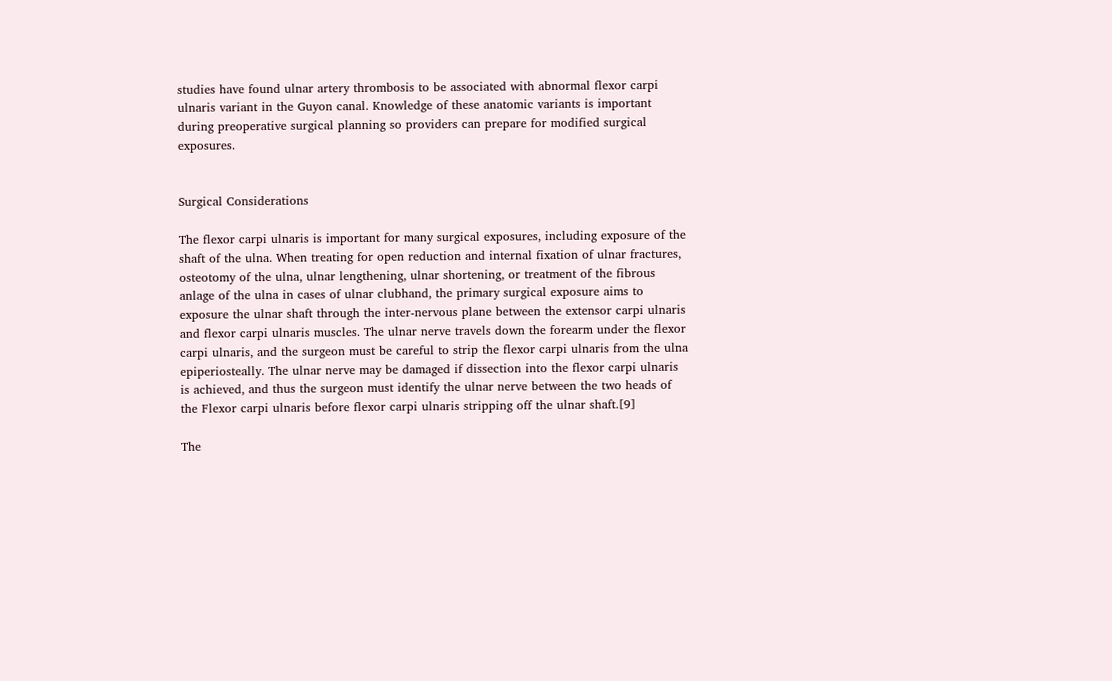studies have found ulnar artery thrombosis to be associated with abnormal flexor carpi ulnaris variant in the Guyon canal. Knowledge of these anatomic variants is important during preoperative surgical planning so providers can prepare for modified surgical exposures.


Surgical Considerations

The flexor carpi ulnaris is important for many surgical exposures, including exposure of the shaft of the ulna. When treating for open reduction and internal fixation of ulnar fractures, osteotomy of the ulna, ulnar lengthening, ulnar shortening, or treatment of the fibrous anlage of the ulna in cases of ulnar clubhand, the primary surgical exposure aims to exposure the ulnar shaft through the inter-nervous plane between the extensor carpi ulnaris and flexor carpi ulnaris muscles. The ulnar nerve travels down the forearm under the flexor carpi ulnaris, and the surgeon must be careful to strip the flexor carpi ulnaris from the ulna epiperiosteally. The ulnar nerve may be damaged if dissection into the flexor carpi ulnaris is achieved, and thus the surgeon must identify the ulnar nerve between the two heads of the Flexor carpi ulnaris before flexor carpi ulnaris stripping off the ulnar shaft.[9]

The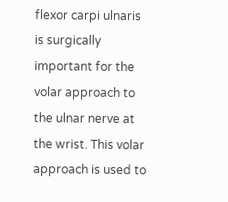flexor carpi ulnaris is surgically important for the volar approach to the ulnar nerve at the wrist. This volar approach is used to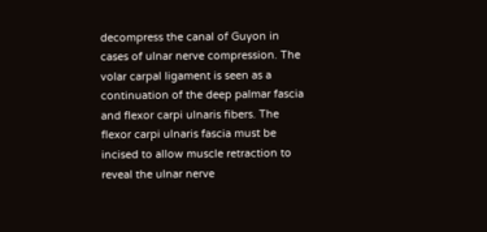decompress the canal of Guyon in cases of ulnar nerve compression. The volar carpal ligament is seen as a continuation of the deep palmar fascia and flexor carpi ulnaris fibers. The flexor carpi ulnaris fascia must be incised to allow muscle retraction to reveal the ulnar nerve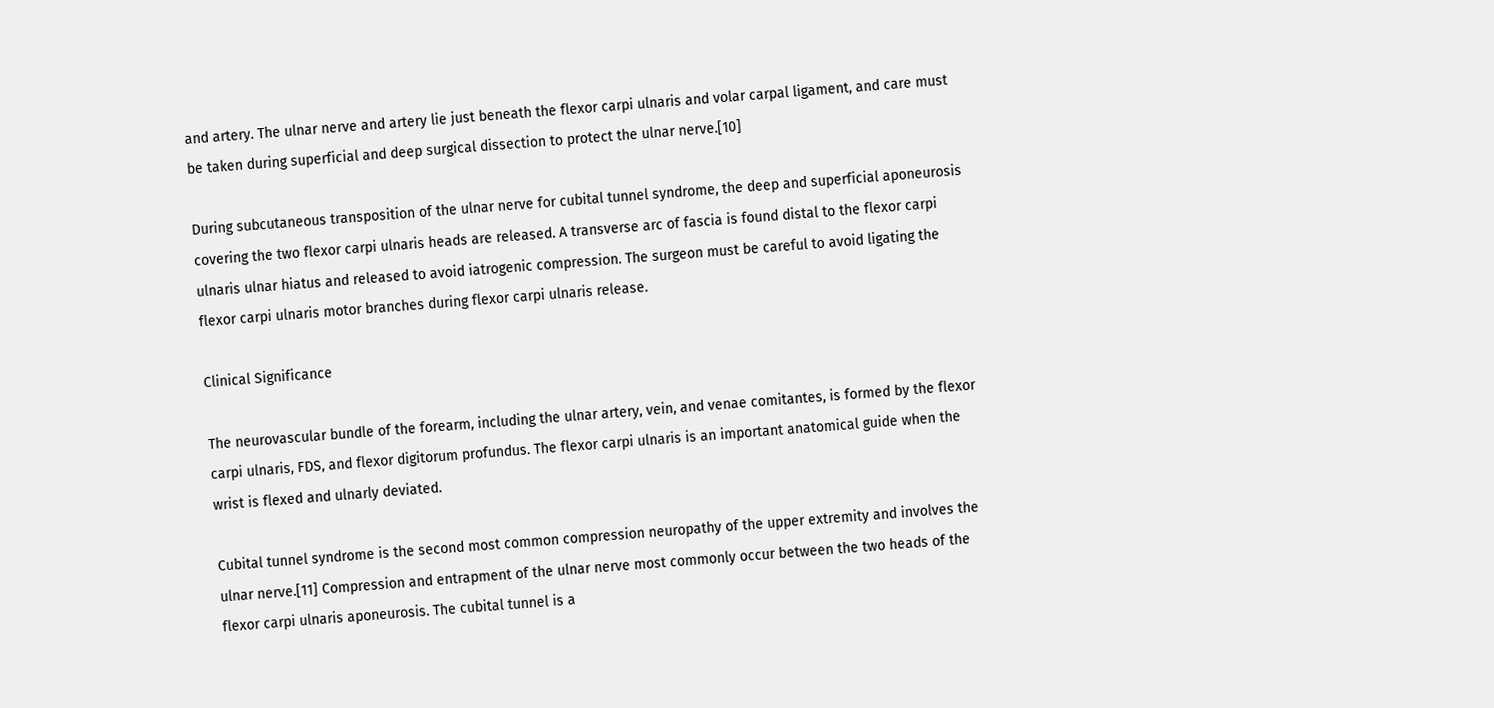and artery. The ulnar nerve and artery lie just beneath the flexor carpi ulnaris and volar carpal ligament, and care must be taken during superficial and deep surgical dissection to protect the ulnar nerve.[10]

During subcutaneous transposition of the ulnar nerve for cubital tunnel syndrome, the deep and superficial aponeurosis covering the two flexor carpi ulnaris heads are released. A transverse arc of fascia is found distal to the flexor carpi ulnaris ulnar hiatus and released to avoid iatrogenic compression. The surgeon must be careful to avoid ligating the flexor carpi ulnaris motor branches during flexor carpi ulnaris release.

Clinical Significance

The neurovascular bundle of the forearm, including the ulnar artery, vein, and venae comitantes, is formed by the flexor carpi ulnaris, FDS, and flexor digitorum profundus. The flexor carpi ulnaris is an important anatomical guide when the wrist is flexed and ulnarly deviated.

Cubital tunnel syndrome is the second most common compression neuropathy of the upper extremity and involves the ulnar nerve.[11] Compression and entrapment of the ulnar nerve most commonly occur between the two heads of the flexor carpi ulnaris aponeurosis. The cubital tunnel is a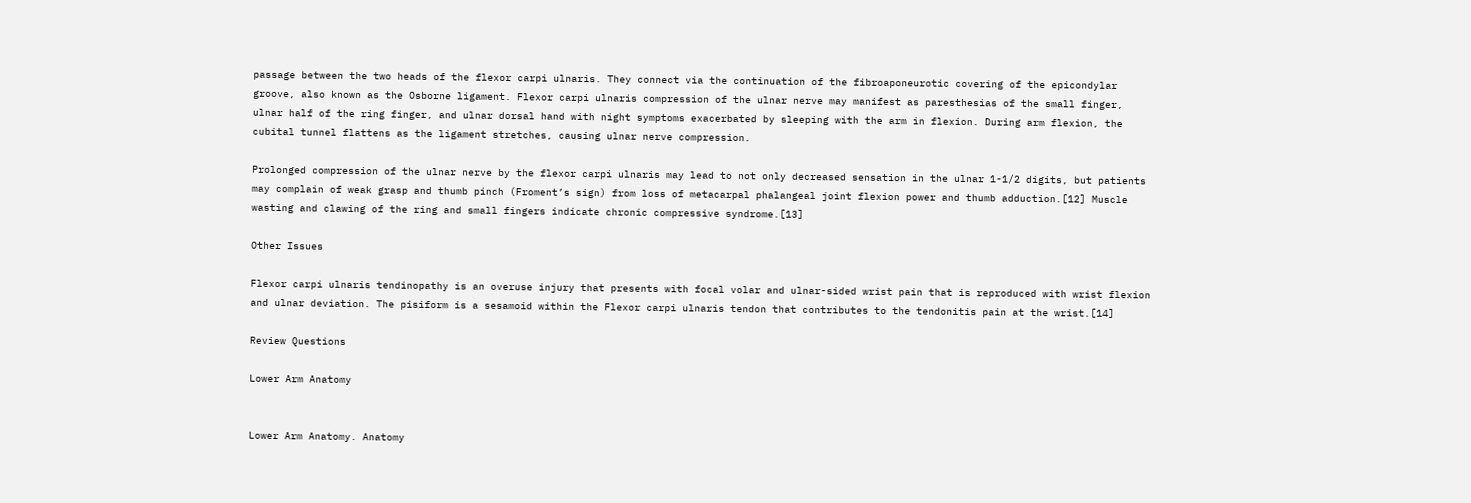passage between the two heads of the flexor carpi ulnaris. They connect via the continuation of the fibroaponeurotic covering of the epicondylar groove, also known as the Osborne ligament. Flexor carpi ulnaris compression of the ulnar nerve may manifest as paresthesias of the small finger, ulnar half of the ring finger, and ulnar dorsal hand with night symptoms exacerbated by sleeping with the arm in flexion. During arm flexion, the cubital tunnel flattens as the ligament stretches, causing ulnar nerve compression.

Prolonged compression of the ulnar nerve by the flexor carpi ulnaris may lead to not only decreased sensation in the ulnar 1-1/2 digits, but patients may complain of weak grasp and thumb pinch (Froment’s sign) from loss of metacarpal phalangeal joint flexion power and thumb adduction.[12] Muscle wasting and clawing of the ring and small fingers indicate chronic compressive syndrome.[13]

Other Issues

Flexor carpi ulnaris tendinopathy is an overuse injury that presents with focal volar and ulnar-sided wrist pain that is reproduced with wrist flexion and ulnar deviation. The pisiform is a sesamoid within the Flexor carpi ulnaris tendon that contributes to the tendonitis pain at the wrist.[14]

Review Questions

Lower Arm Anatomy


Lower Arm Anatomy. Anatomy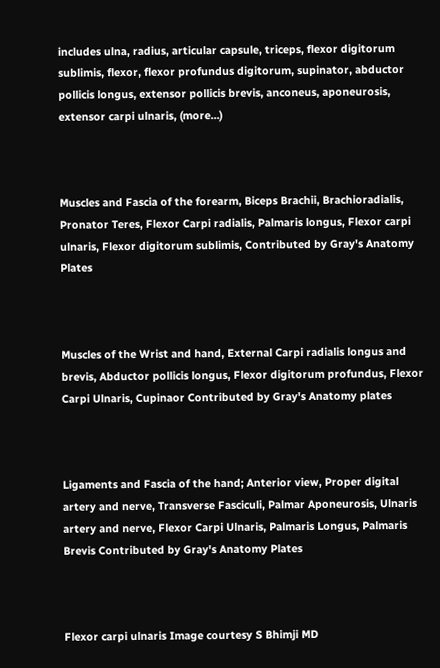includes ulna, radius, articular capsule, triceps, flexor digitorum sublimis, flexor, flexor profundus digitorum, supinator, abductor pollicis longus, extensor pollicis brevis, anconeus, aponeurosis, extensor carpi ulnaris, (more...)



Muscles and Fascia of the forearm, Biceps Brachii, Brachioradialis, Pronator Teres, Flexor Carpi radialis, Palmaris longus, Flexor carpi ulnaris, Flexor digitorum sublimis, Contributed by Gray's Anatomy Plates



Muscles of the Wrist and hand, External Carpi radialis longus and brevis, Abductor pollicis longus, Flexor digitorum profundus, Flexor Carpi Ulnaris, Cupinaor Contributed by Gray's Anatomy plates



Ligaments and Fascia of the hand; Anterior view, Proper digital artery and nerve, Transverse Fasciculi, Palmar Aponeurosis, Ulnaris artery and nerve, Flexor Carpi Ulnaris, Palmaris Longus, Palmaris Brevis Contributed by Gray's Anatomy Plates



Flexor carpi ulnaris Image courtesy S Bhimji MD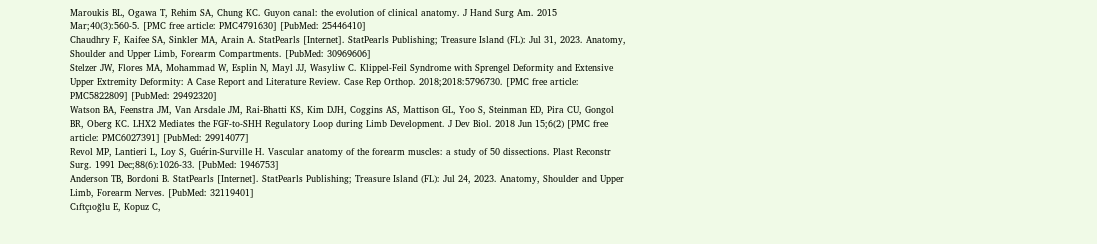Maroukis BL, Ogawa T, Rehim SA, Chung KC. Guyon canal: the evolution of clinical anatomy. J Hand Surg Am. 2015 Mar;40(3):560-5. [PMC free article: PMC4791630] [PubMed: 25446410]
Chaudhry F, Kaifee SA, Sinkler MA, Arain A. StatPearls [Internet]. StatPearls Publishing; Treasure Island (FL): Jul 31, 2023. Anatomy, Shoulder and Upper Limb, Forearm Compartments. [PubMed: 30969606]
Stelzer JW, Flores MA, Mohammad W, Esplin N, Mayl JJ, Wasyliw C. Klippel-Feil Syndrome with Sprengel Deformity and Extensive Upper Extremity Deformity: A Case Report and Literature Review. Case Rep Orthop. 2018;2018:5796730. [PMC free article: PMC5822809] [PubMed: 29492320]
Watson BA, Feenstra JM, Van Arsdale JM, Rai-Bhatti KS, Kim DJH, Coggins AS, Mattison GL, Yoo S, Steinman ED, Pira CU, Gongol BR, Oberg KC. LHX2 Mediates the FGF-to-SHH Regulatory Loop during Limb Development. J Dev Biol. 2018 Jun 15;6(2) [PMC free article: PMC6027391] [PubMed: 29914077]
Revol MP, Lantieri L, Loy S, Guérin-Surville H. Vascular anatomy of the forearm muscles: a study of 50 dissections. Plast Reconstr Surg. 1991 Dec;88(6):1026-33. [PubMed: 1946753]
Anderson TB, Bordoni B. StatPearls [Internet]. StatPearls Publishing; Treasure Island (FL): Jul 24, 2023. Anatomy, Shoulder and Upper Limb, Forearm Nerves. [PubMed: 32119401]
Cıftçıoğlu E, Kopuz C,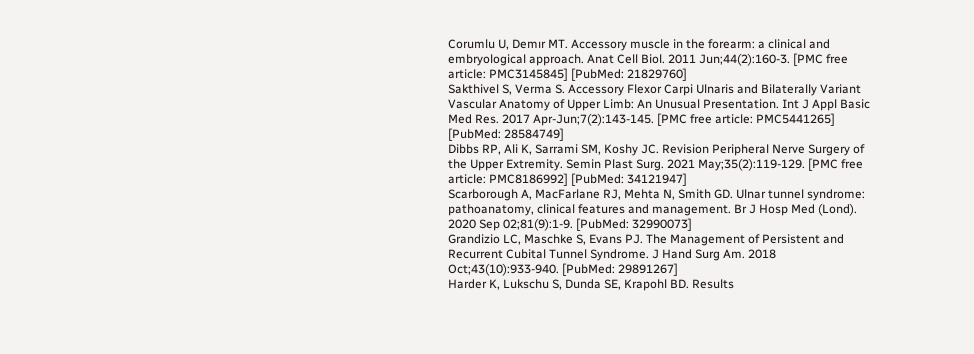Corumlu U, Demır MT. Accessory muscle in the forearm: a clinical and embryological approach. Anat Cell Biol. 2011 Jun;44(2):160-3. [PMC free article: PMC3145845] [PubMed: 21829760]
Sakthivel S, Verma S. Accessory Flexor Carpi Ulnaris and Bilaterally Variant Vascular Anatomy of Upper Limb: An Unusual Presentation. Int J Appl Basic Med Res. 2017 Apr-Jun;7(2):143-145. [PMC free article: PMC5441265] [PubMed: 28584749]
Dibbs RP, Ali K, Sarrami SM, Koshy JC. Revision Peripheral Nerve Surgery of the Upper Extremity. Semin Plast Surg. 2021 May;35(2):119-129. [PMC free article: PMC8186992] [PubMed: 34121947]
Scarborough A, MacFarlane RJ, Mehta N, Smith GD. Ulnar tunnel syndrome: pathoanatomy, clinical features and management. Br J Hosp Med (Lond). 2020 Sep 02;81(9):1-9. [PubMed: 32990073]
Grandizio LC, Maschke S, Evans PJ. The Management of Persistent and Recurrent Cubital Tunnel Syndrome. J Hand Surg Am. 2018 Oct;43(10):933-940. [PubMed: 29891267]
Harder K, Lukschu S, Dunda SE, Krapohl BD. Results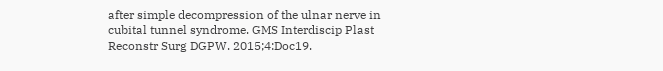after simple decompression of the ulnar nerve in cubital tunnel syndrome. GMS Interdiscip Plast Reconstr Surg DGPW. 2015;4:Doc19.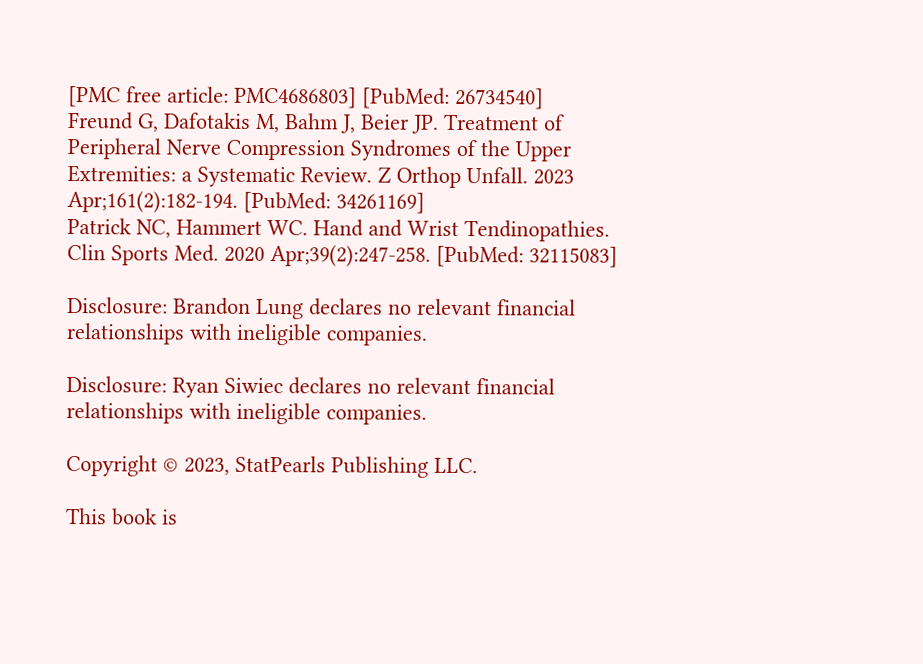[PMC free article: PMC4686803] [PubMed: 26734540]
Freund G, Dafotakis M, Bahm J, Beier JP. Treatment of Peripheral Nerve Compression Syndromes of the Upper Extremities: a Systematic Review. Z Orthop Unfall. 2023 Apr;161(2):182-194. [PubMed: 34261169]
Patrick NC, Hammert WC. Hand and Wrist Tendinopathies. Clin Sports Med. 2020 Apr;39(2):247-258. [PubMed: 32115083]

Disclosure: Brandon Lung declares no relevant financial relationships with ineligible companies.

Disclosure: Ryan Siwiec declares no relevant financial relationships with ineligible companies.

Copyright © 2023, StatPearls Publishing LLC.

This book is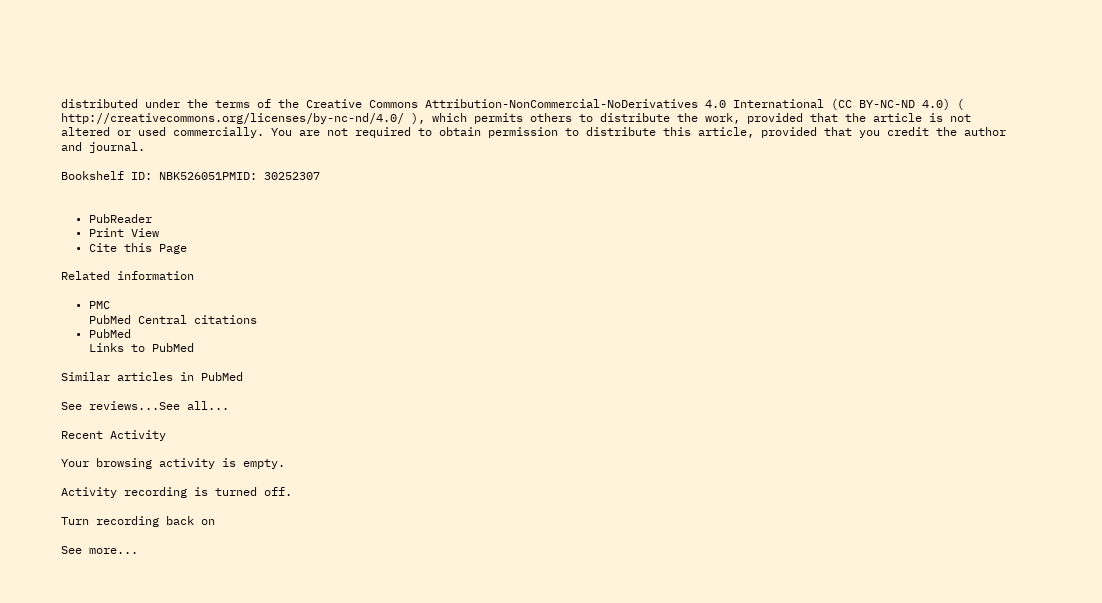distributed under the terms of the Creative Commons Attribution-NonCommercial-NoDerivatives 4.0 International (CC BY-NC-ND 4.0) ( http://creativecommons.org/licenses/by-nc-nd/4.0/ ), which permits others to distribute the work, provided that the article is not altered or used commercially. You are not required to obtain permission to distribute this article, provided that you credit the author and journal.

Bookshelf ID: NBK526051PMID: 30252307


  • PubReader
  • Print View
  • Cite this Page

Related information

  • PMC
    PubMed Central citations
  • PubMed
    Links to PubMed

Similar articles in PubMed

See reviews...See all...

Recent Activity

Your browsing activity is empty.

Activity recording is turned off.

Turn recording back on

See more...